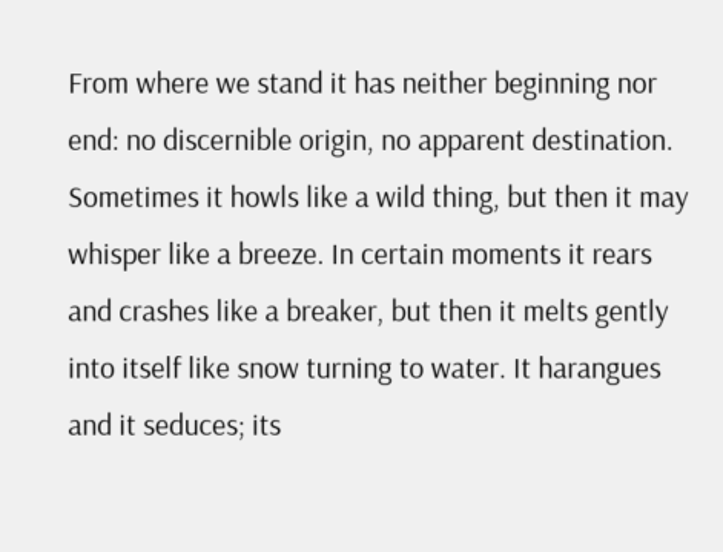From where we stand it has neither beginning nor end: no discernible origin, no apparent destination. Sometimes it howls like a wild thing, but then it may whisper like a breeze. In certain moments it rears and crashes like a breaker, but then it melts gently into itself like snow turning to water. It harangues and it seduces; its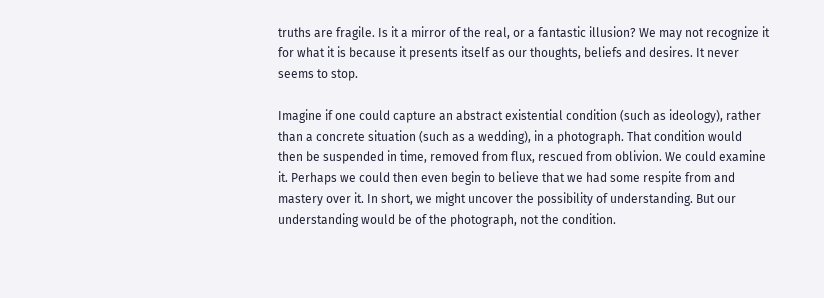truths are fragile. Is it a mirror of the real, or a fantastic illusion? We may not recognize it for what it is because it presents itself as our thoughts, beliefs and desires. It never seems to stop.

Imagine if one could capture an abstract existential condition (such as ideology), rather than a concrete situation (such as a wedding), in a photograph. That condition would then be suspended in time, removed from flux, rescued from oblivion. We could examine it. Perhaps we could then even begin to believe that we had some respite from and mastery over it. In short, we might uncover the possibility of understanding. But our understanding would be of the photograph, not the condition.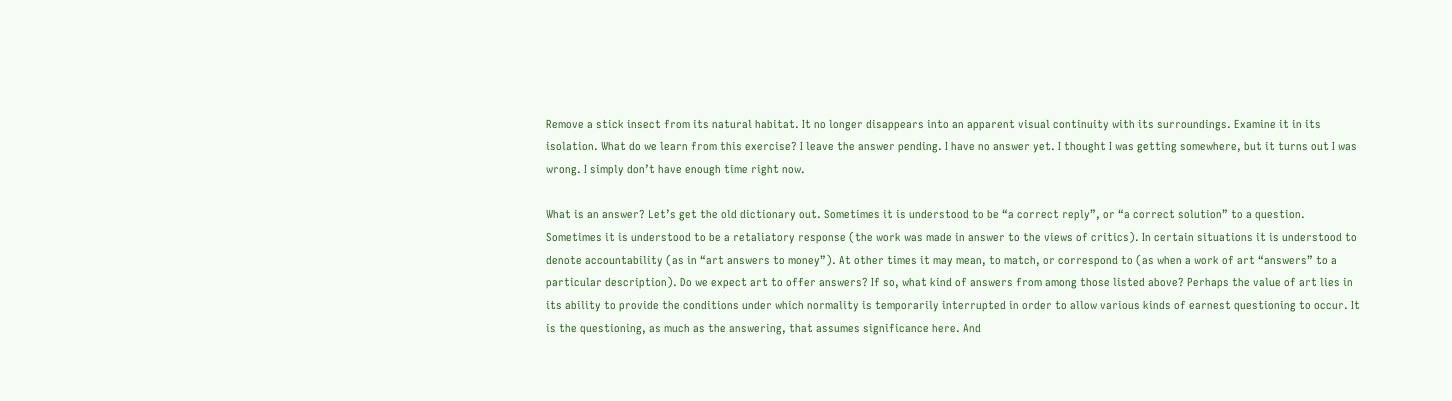Remove a stick insect from its natural habitat. It no longer disappears into an apparent visual continuity with its surroundings. Examine it in its isolation. What do we learn from this exercise? I leave the answer pending. I have no answer yet. I thought I was getting somewhere, but it turns out I was wrong. I simply don’t have enough time right now.

What is an answer? Let’s get the old dictionary out. Sometimes it is understood to be “a correct reply”, or “a correct solution” to a question. Sometimes it is understood to be a retaliatory response (the work was made in answer to the views of critics). In certain situations it is understood to denote accountability (as in “art answers to money”). At other times it may mean, to match, or correspond to (as when a work of art “answers” to a particular description). Do we expect art to offer answers? If so, what kind of answers from among those listed above? Perhaps the value of art lies in its ability to provide the conditions under which normality is temporarily interrupted in order to allow various kinds of earnest questioning to occur. It is the questioning, as much as the answering, that assumes significance here. And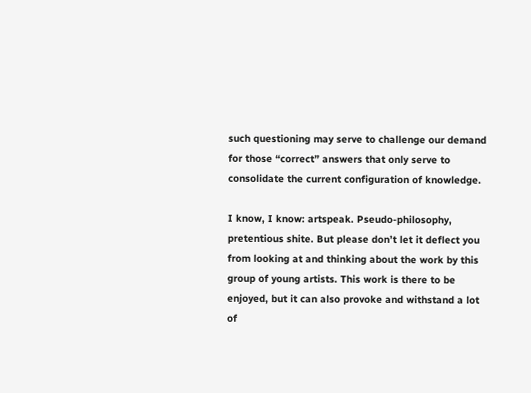such questioning may serve to challenge our demand for those “correct” answers that only serve to consolidate the current configuration of knowledge.

I know, I know: artspeak. Pseudo-philosophy, pretentious shite. But please don’t let it deflect you from looking at and thinking about the work by this group of young artists. This work is there to be enjoyed, but it can also provoke and withstand a lot of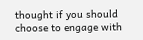thought if you should choose to engage with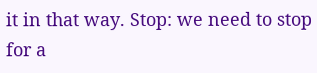it in that way. Stop: we need to stop for a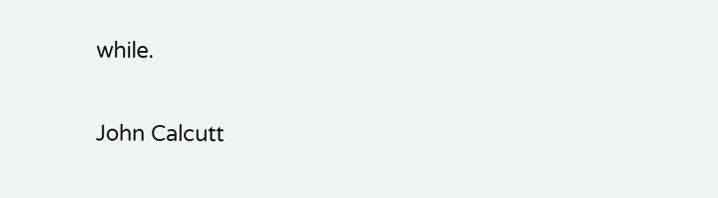while.

John Calcutt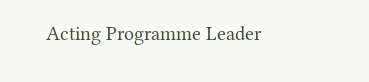Acting Programme Leader